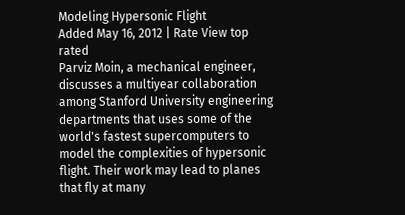Modeling Hypersonic Flight
Added May 16, 2012 | Rate View top rated
Parviz Moin, a mechanical engineer, discusses a multiyear collaboration among Stanford University engineering departments that uses some of the world's fastest supercomputers to model the complexities of hypersonic flight. Their work may lead to planes that fly at many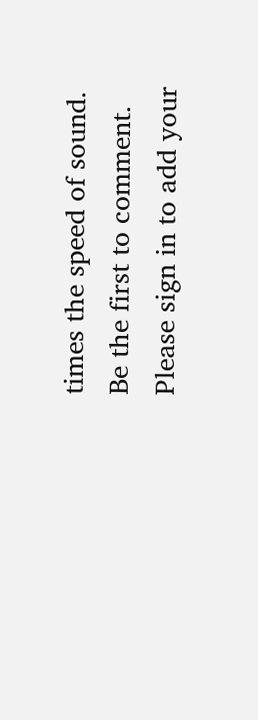times the speed of sound.
Be the first to comment. Please sign in to add your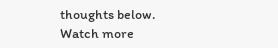thoughts below.
Watch more